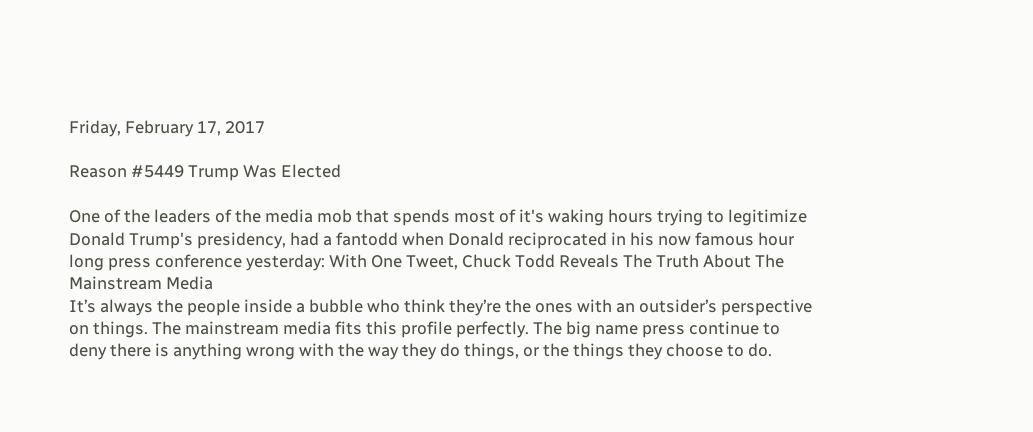Friday, February 17, 2017

Reason #5449 Trump Was Elected

One of the leaders of the media mob that spends most of it's waking hours trying to legitimize Donald Trump's presidency, had a fantodd when Donald reciprocated in his now famous hour long press conference yesterday: With One Tweet, Chuck Todd Reveals The Truth About The Mainstream Media
It’s always the people inside a bubble who think they’re the ones with an outsider’s perspective on things. The mainstream media fits this profile perfectly. The big name press continue to deny there is anything wrong with the way they do things, or the things they choose to do.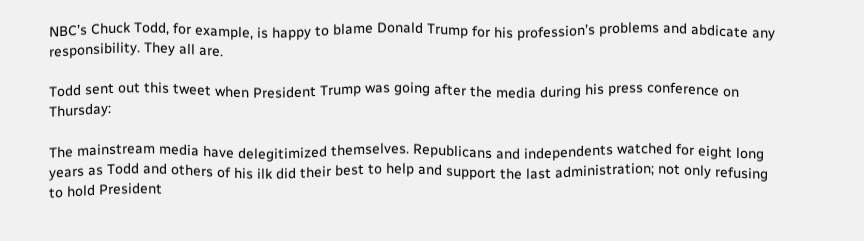NBC’s Chuck Todd, for example, is happy to blame Donald Trump for his profession’s problems and abdicate any responsibility. They all are.

Todd sent out this tweet when President Trump was going after the media during his press conference on Thursday:

The mainstream media have delegitimized themselves. Republicans and independents watched for eight long years as Todd and others of his ilk did their best to help and support the last administration; not only refusing to hold President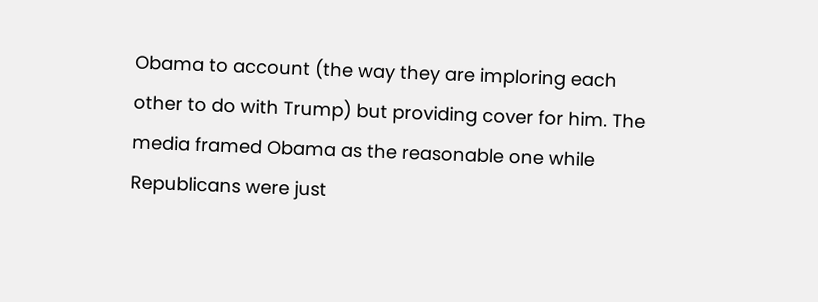Obama to account (the way they are imploring each other to do with Trump) but providing cover for him. The media framed Obama as the reasonable one while Republicans were just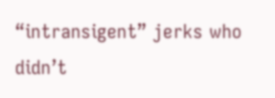“intransigent” jerks who didn’t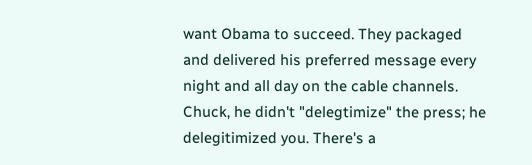want Obama to succeed. They packaged and delivered his preferred message every night and all day on the cable channels.
Chuck, he didn't "delegtimize" the press; he delegitimized you. There's a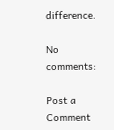difference.

No comments:

Post a Comment